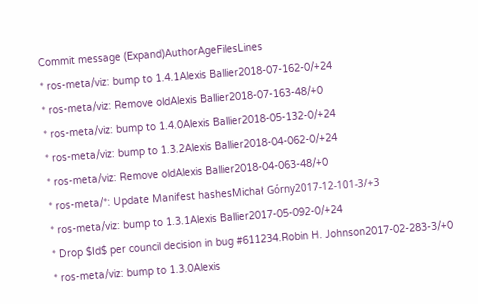Commit message (Expand)AuthorAgeFilesLines
* ros-meta/viz: bump to 1.4.1Alexis Ballier2018-07-162-0/+24
* ros-meta/viz: Remove oldAlexis Ballier2018-07-163-48/+0
* ros-meta/viz: bump to 1.4.0Alexis Ballier2018-05-132-0/+24
* ros-meta/viz: bump to 1.3.2Alexis Ballier2018-04-062-0/+24
* ros-meta/viz: Remove oldAlexis Ballier2018-04-063-48/+0
* ros-meta/*: Update Manifest hashesMichał Górny2017-12-101-3/+3
* ros-meta/viz: bump to 1.3.1Alexis Ballier2017-05-092-0/+24
* Drop $Id$ per council decision in bug #611234.Robin H. Johnson2017-02-283-3/+0
* ros-meta/viz: bump to 1.3.0Alexis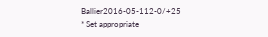Ballier2016-05-112-0/+25
* Set appropriate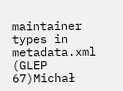maintainer types in metadata.xml (GLEP 67)Michał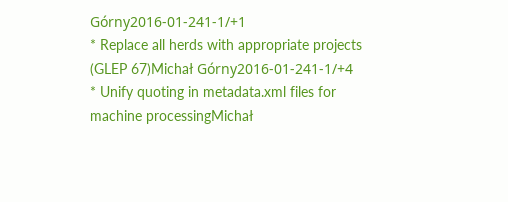Górny2016-01-241-1/+1
* Replace all herds with appropriate projects (GLEP 67)Michał Górny2016-01-241-1/+4
* Unify quoting in metadata.xml files for machine processingMichał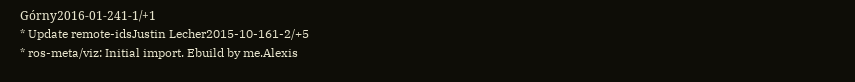Górny2016-01-241-1/+1
* Update remote-idsJustin Lecher2015-10-161-2/+5
* ros-meta/viz: Initial import. Ebuild by me.Alexis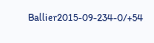Ballier2015-09-234-0/+54